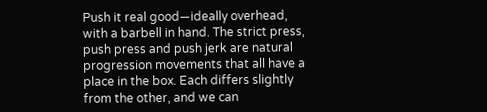Push it real good—ideally overhead, with a barbell in hand. The strict press, push press and push jerk are natural progression movements that all have a place in the box. Each differs slightly from the other, and we can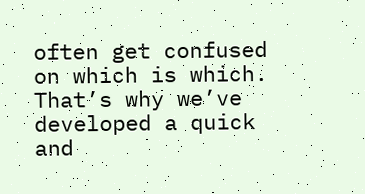often get confused on which is which. That’s why we’ve developed a quick and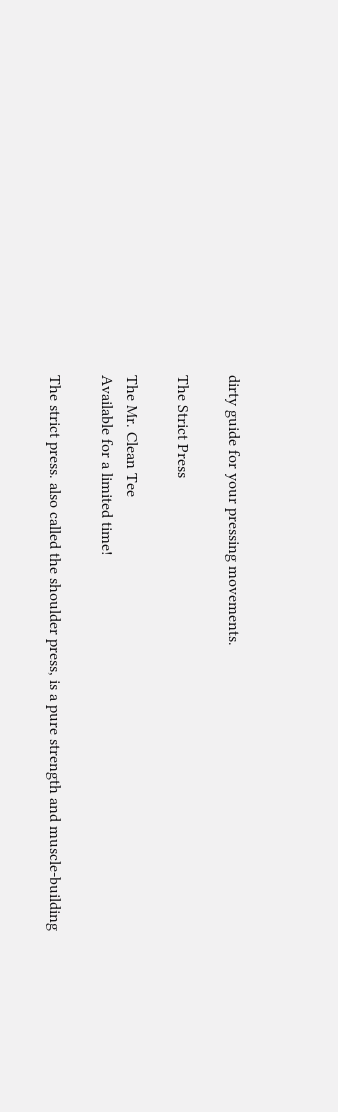dirty guide for your pressing movements.

The Strict Press

The Mr. Clean Tee
Available for a limited time!

The strict press. also called the shoulder press, is a pure strength and muscle-building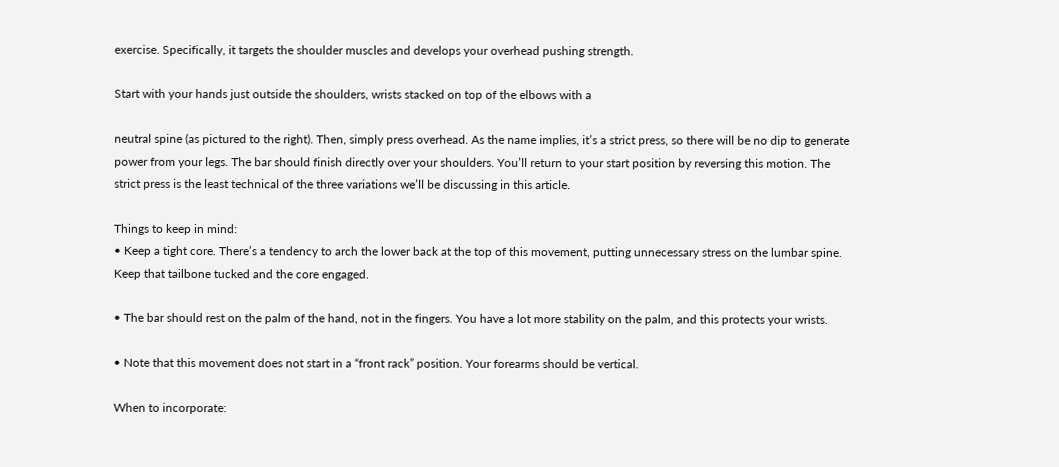exercise. Specifically, it targets the shoulder muscles and develops your overhead pushing strength.

Start with your hands just outside the shoulders, wrists stacked on top of the elbows with a

neutral spine (as pictured to the right). Then, simply press overhead. As the name implies, it’s a strict press, so there will be no dip to generate power from your legs. The bar should finish directly over your shoulders. You’ll return to your start position by reversing this motion. The strict press is the least technical of the three variations we’ll be discussing in this article.

Things to keep in mind:
• Keep a tight core. There’s a tendency to arch the lower back at the top of this movement, putting unnecessary stress on the lumbar spine. Keep that tailbone tucked and the core engaged.

• The bar should rest on the palm of the hand, not in the fingers. You have a lot more stability on the palm, and this protects your wrists.

• Note that this movement does not start in a “front rack” position. Your forearms should be vertical.

When to incorporate: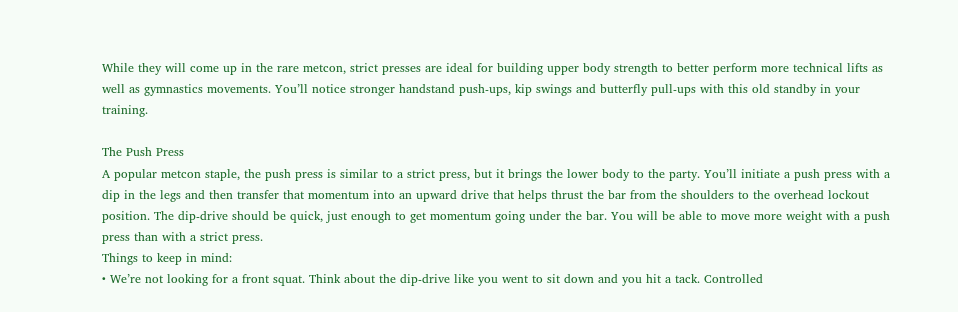While they will come up in the rare metcon, strict presses are ideal for building upper body strength to better perform more technical lifts as well as gymnastics movements. You’ll notice stronger handstand push-ups, kip swings and butterfly pull-ups with this old standby in your training.

The Push Press
A popular metcon staple, the push press is similar to a strict press, but it brings the lower body to the party. You’ll initiate a push press with a dip in the legs and then transfer that momentum into an upward drive that helps thrust the bar from the shoulders to the overhead lockout position. The dip-drive should be quick, just enough to get momentum going under the bar. You will be able to move more weight with a push press than with a strict press.
Things to keep in mind:
• We’re not looking for a front squat. Think about the dip-drive like you went to sit down and you hit a tack. Controlled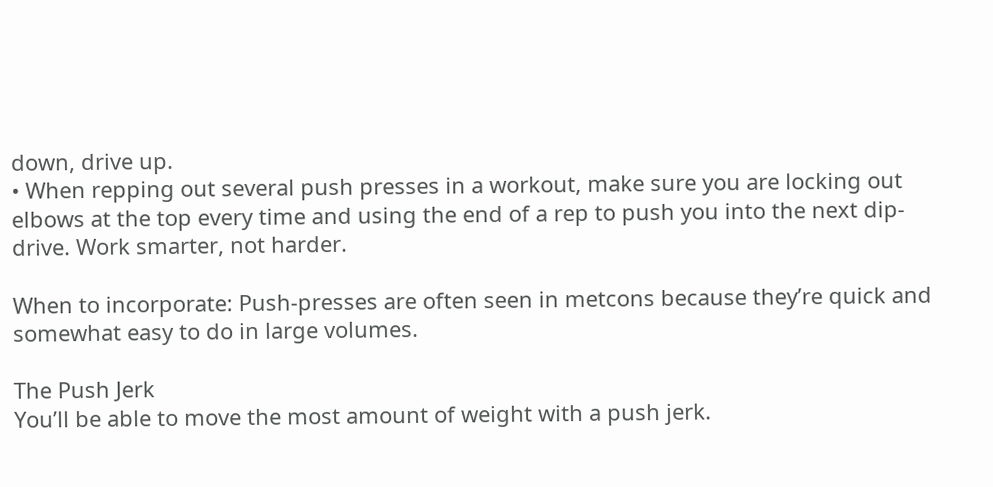down, drive up.
• When repping out several push presses in a workout, make sure you are locking out elbows at the top every time and using the end of a rep to push you into the next dip-drive. Work smarter, not harder.

When to incorporate: Push-presses are often seen in metcons because they’re quick and somewhat easy to do in large volumes.

The Push Jerk
You’ll be able to move the most amount of weight with a push jerk.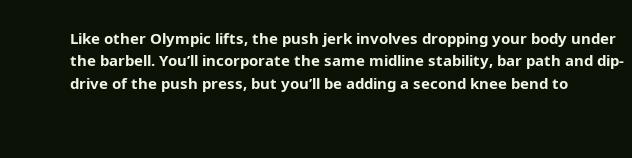Like other Olympic lifts, the push jerk involves dropping your body under the barbell. You’ll incorporate the same midline stability, bar path and dip-drive of the push press, but you’ll be adding a second knee bend to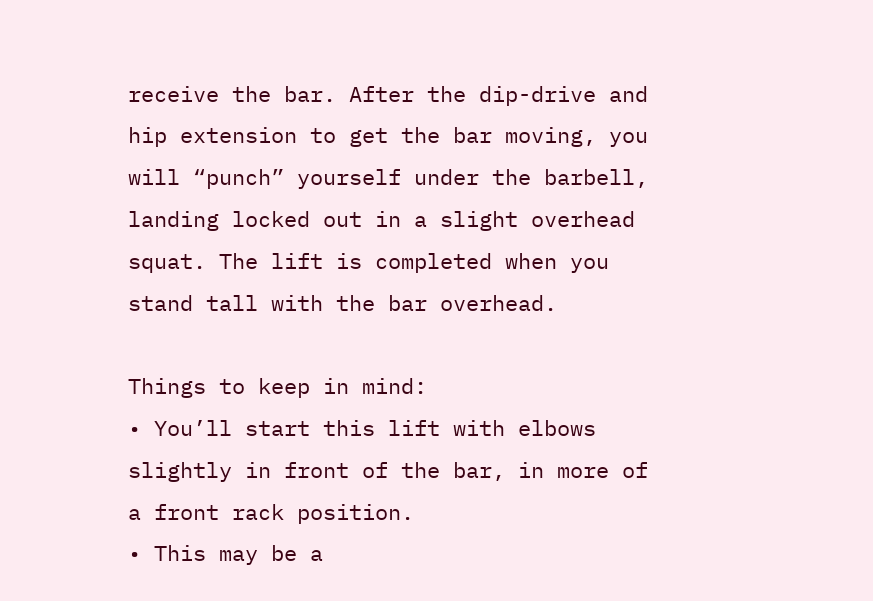receive the bar. After the dip-drive and hip extension to get the bar moving, you will “punch” yourself under the barbell, landing locked out in a slight overhead squat. The lift is completed when you stand tall with the bar overhead.

Things to keep in mind:
• You’ll start this lift with elbows slightly in front of the bar, in more of a front rack position.
• This may be a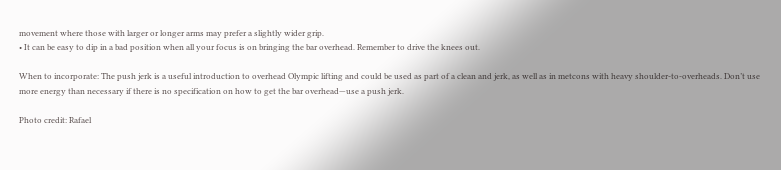movement where those with larger or longer arms may prefer a slightly wider grip.
• It can be easy to dip in a bad position when all your focus is on bringing the bar overhead. Remember to drive the knees out.

When to incorporate: The push jerk is a useful introduction to overhead Olympic lifting and could be used as part of a clean and jerk, as well as in metcons with heavy shoulder-to-overheads. Don’t use more energy than necessary if there is no specification on how to get the bar overhead—use a push jerk.

Photo credit: Rafael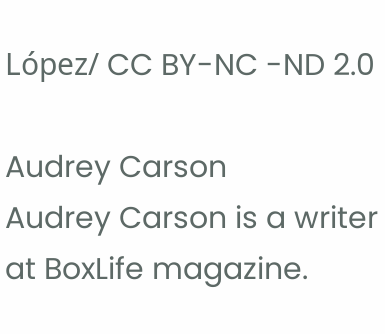López/ CC BY-NC -ND 2.0

Audrey Carson
Audrey Carson is a writer at BoxLife magazine.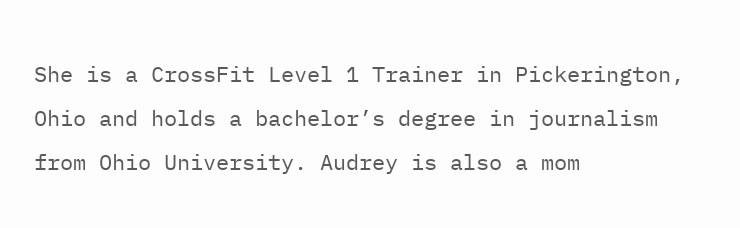She is a CrossFit Level 1 Trainer in Pickerington, Ohio and holds a bachelor’s degree in journalism from Ohio University. Audrey is also a mom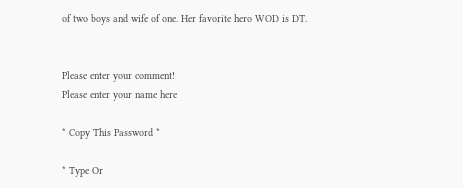of two boys and wife of one. Her favorite hero WOD is DT.


Please enter your comment!
Please enter your name here

* Copy This Password *

* Type Or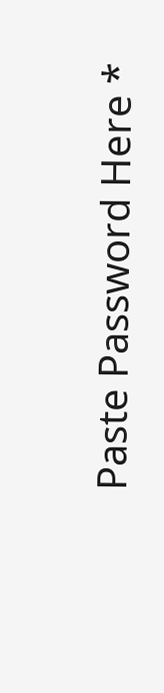Paste Password Here *